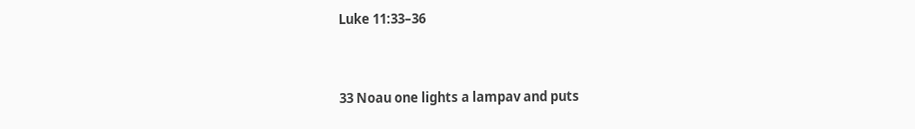Luke 11:33–36


33 Noau one lights a lampav and puts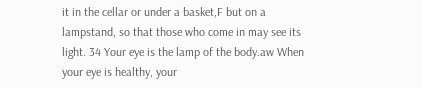it in the cellar or under a basket,F but on a lampstand, so that those who come in may see its light. 34 Your eye is the lamp of the body.aw When your eye is healthy, your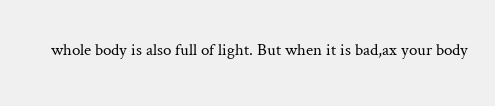whole body is also full of light. But when it is bad,ax your body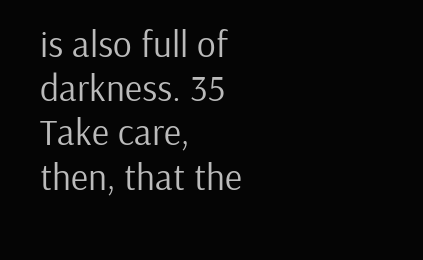is also full of darkness. 35 Take care, then, that the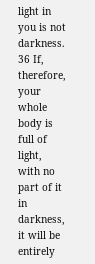light in you is not darkness. 36 If, therefore, your whole body is full of light, with no part of it in darkness, it will be entirely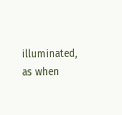illuminated, as when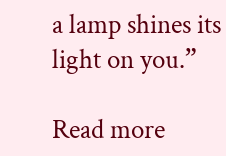a lamp shines its light on you.”

Read more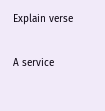Explain verse

A service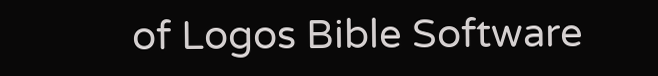of Logos Bible Software